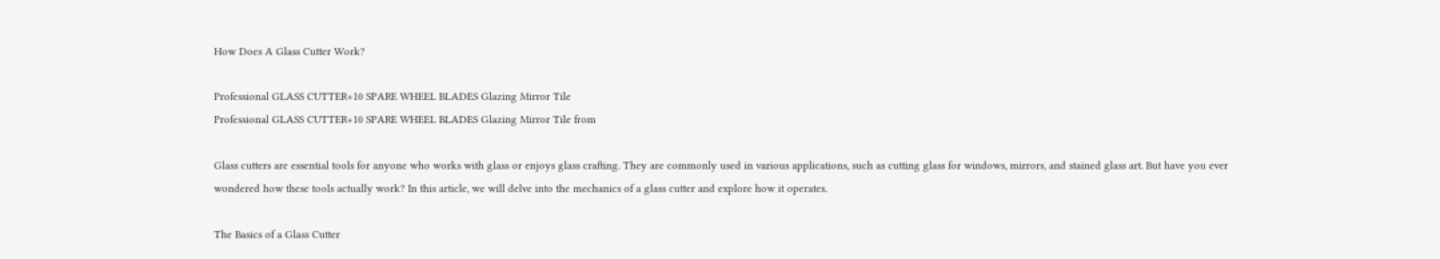How Does A Glass Cutter Work?

Professional GLASS CUTTER+10 SPARE WHEEL BLADES Glazing Mirror Tile
Professional GLASS CUTTER+10 SPARE WHEEL BLADES Glazing Mirror Tile from

Glass cutters are essential tools for anyone who works with glass or enjoys glass crafting. They are commonly used in various applications, such as cutting glass for windows, mirrors, and stained glass art. But have you ever wondered how these tools actually work? In this article, we will delve into the mechanics of a glass cutter and explore how it operates.

The Basics of a Glass Cutter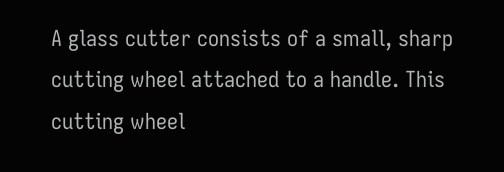A glass cutter consists of a small, sharp cutting wheel attached to a handle. This cutting wheel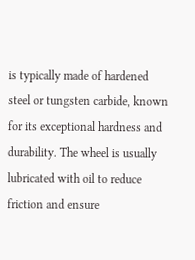is typically made of hardened steel or tungsten carbide, known for its exceptional hardness and durability. The wheel is usually lubricated with oil to reduce friction and ensure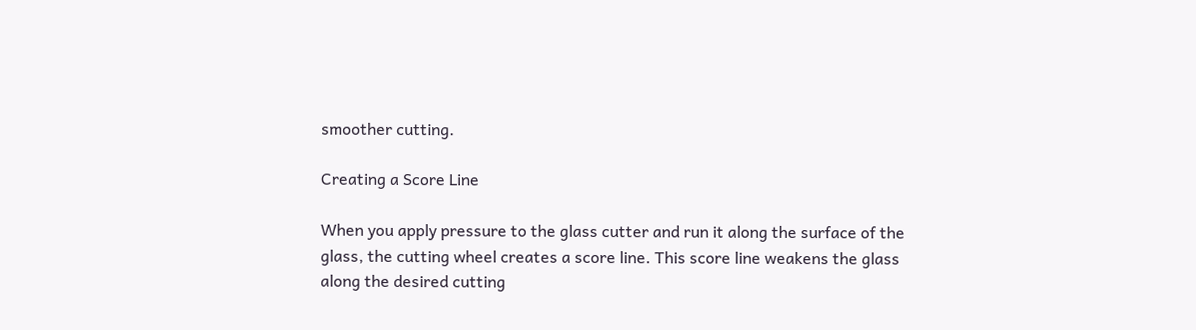smoother cutting.

Creating a Score Line

When you apply pressure to the glass cutter and run it along the surface of the glass, the cutting wheel creates a score line. This score line weakens the glass along the desired cutting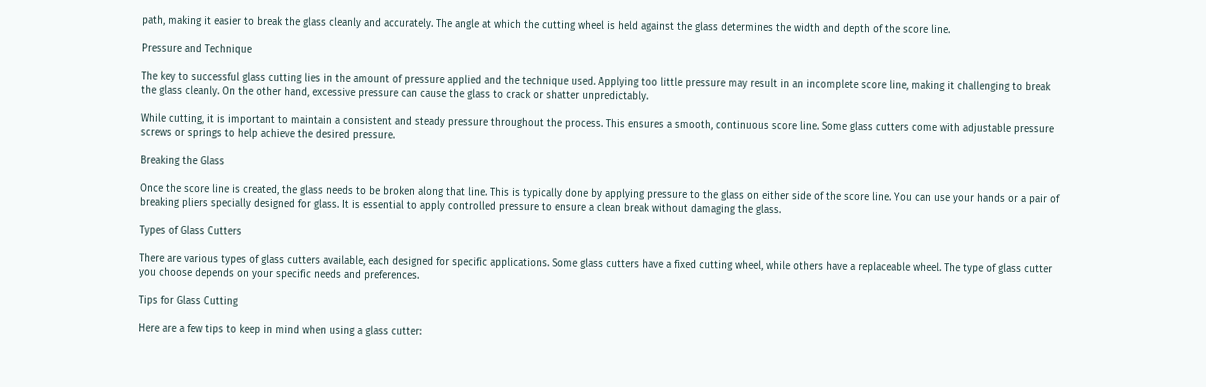path, making it easier to break the glass cleanly and accurately. The angle at which the cutting wheel is held against the glass determines the width and depth of the score line.

Pressure and Technique

The key to successful glass cutting lies in the amount of pressure applied and the technique used. Applying too little pressure may result in an incomplete score line, making it challenging to break the glass cleanly. On the other hand, excessive pressure can cause the glass to crack or shatter unpredictably.

While cutting, it is important to maintain a consistent and steady pressure throughout the process. This ensures a smooth, continuous score line. Some glass cutters come with adjustable pressure screws or springs to help achieve the desired pressure.

Breaking the Glass

Once the score line is created, the glass needs to be broken along that line. This is typically done by applying pressure to the glass on either side of the score line. You can use your hands or a pair of breaking pliers specially designed for glass. It is essential to apply controlled pressure to ensure a clean break without damaging the glass.

Types of Glass Cutters

There are various types of glass cutters available, each designed for specific applications. Some glass cutters have a fixed cutting wheel, while others have a replaceable wheel. The type of glass cutter you choose depends on your specific needs and preferences.

Tips for Glass Cutting

Here are a few tips to keep in mind when using a glass cutter: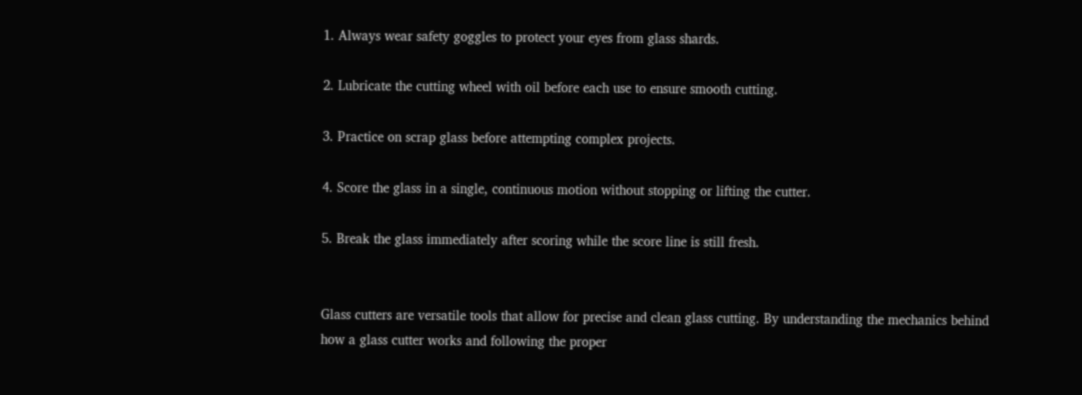1. Always wear safety goggles to protect your eyes from glass shards.

2. Lubricate the cutting wheel with oil before each use to ensure smooth cutting.

3. Practice on scrap glass before attempting complex projects.

4. Score the glass in a single, continuous motion without stopping or lifting the cutter.

5. Break the glass immediately after scoring while the score line is still fresh.


Glass cutters are versatile tools that allow for precise and clean glass cutting. By understanding the mechanics behind how a glass cutter works and following the proper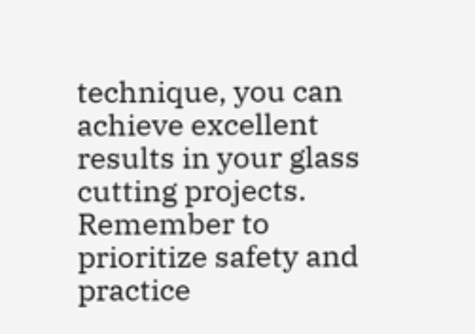technique, you can achieve excellent results in your glass cutting projects. Remember to prioritize safety and practice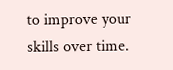to improve your skills over time.